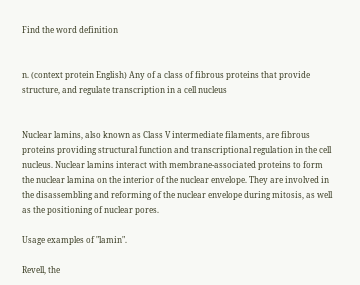Find the word definition


n. (context protein English) Any of a class of fibrous proteins that provide structure, and regulate transcription in a cell nucleus


Nuclear lamins, also known as Class V intermediate filaments, are fibrous proteins providing structural function and transcriptional regulation in the cell nucleus. Nuclear lamins interact with membrane-associated proteins to form the nuclear lamina on the interior of the nuclear envelope. They are involved in the disassembling and reforming of the nuclear envelope during mitosis, as well as the positioning of nuclear pores.

Usage examples of "lamin".

Revell, the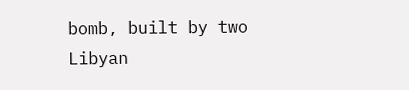bomb, built by two Libyan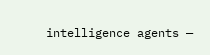intelligence agents —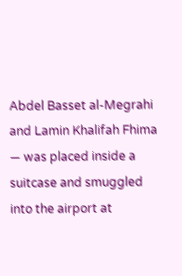Abdel Basset al-Megrahi and Lamin Khalifah Fhima — was placed inside a suitcase and smuggled into the airport at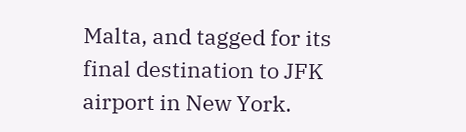Malta, and tagged for its final destination to JFK airport in New York.